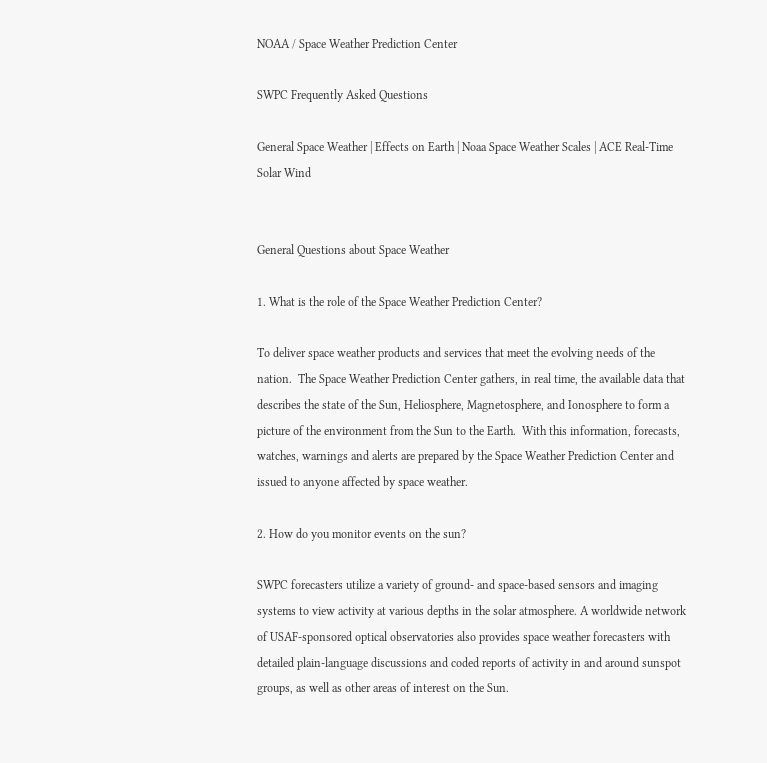NOAA / Space Weather Prediction Center

SWPC Frequently Asked Questions

General Space Weather | Effects on Earth | Noaa Space Weather Scales | ACE Real-Time Solar Wind


General Questions about Space Weather

1. What is the role of the Space Weather Prediction Center?

To deliver space weather products and services that meet the evolving needs of the nation.  The Space Weather Prediction Center gathers, in real time, the available data that describes the state of the Sun, Heliosphere, Magnetosphere, and Ionosphere to form a picture of the environment from the Sun to the Earth.  With this information, forecasts, watches, warnings and alerts are prepared by the Space Weather Prediction Center and issued to anyone affected by space weather.

2. How do you monitor events on the sun?

SWPC forecasters utilize a variety of ground- and space-based sensors and imaging systems to view activity at various depths in the solar atmosphere. A worldwide network of USAF-sponsored optical observatories also provides space weather forecasters with detailed plain-language discussions and coded reports of activity in and around sunspot groups, as well as other areas of interest on the Sun.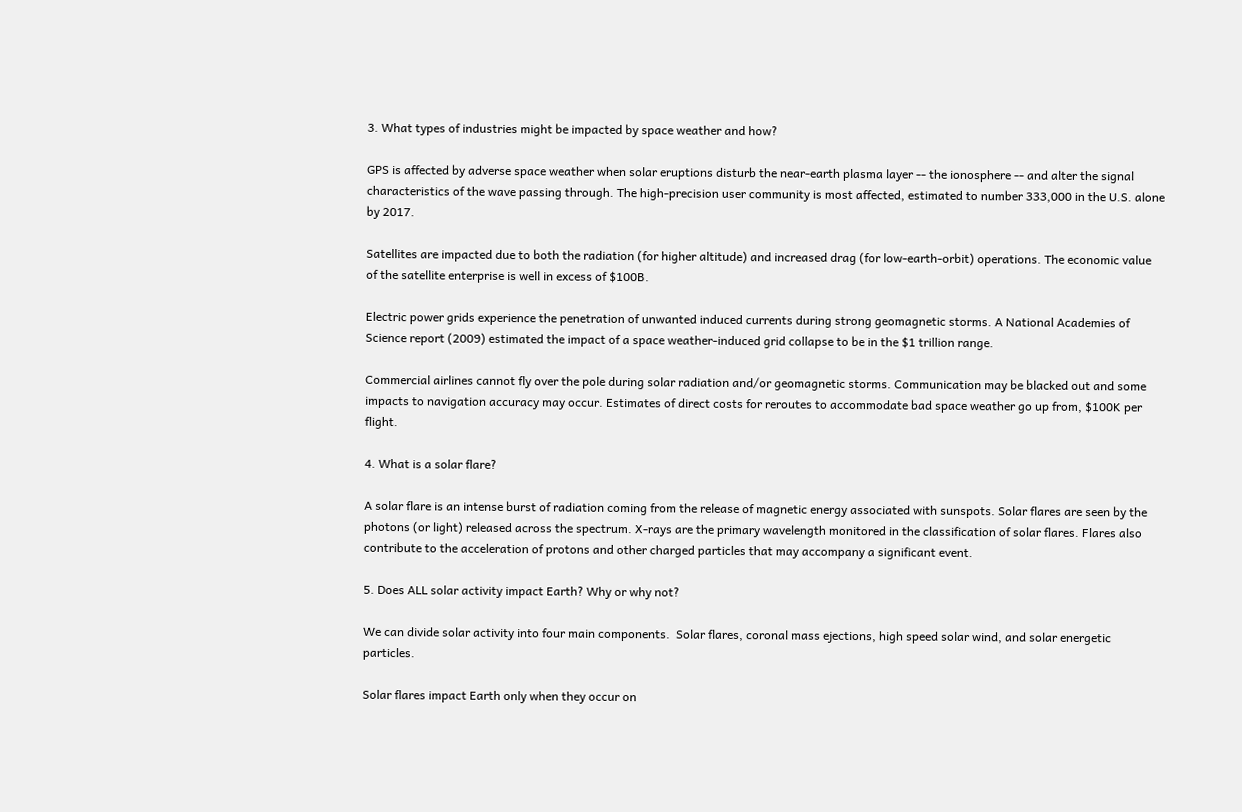3. What types of industries might be impacted by space weather and how?

GPS is affected by adverse space weather when solar eruptions disturb the near-earth plasma layer -- the ionosphere -- and alter the signal characteristics of the wave passing through. The high-precision user community is most affected, estimated to number 333,000 in the U.S. alone by 2017.

Satellites are impacted due to both the radiation (for higher altitude) and increased drag (for low-earth-orbit) operations. The economic value of the satellite enterprise is well in excess of $100B.

Electric power grids experience the penetration of unwanted induced currents during strong geomagnetic storms. A National Academies of Science report (2009) estimated the impact of a space weather-induced grid collapse to be in the $1 trillion range.

Commercial airlines cannot fly over the pole during solar radiation and/or geomagnetic storms. Communication may be blacked out and some impacts to navigation accuracy may occur. Estimates of direct costs for reroutes to accommodate bad space weather go up from, $100K per flight.

4. What is a solar flare?

A solar flare is an intense burst of radiation coming from the release of magnetic energy associated with sunspots. Solar flares are seen by the photons (or light) released across the spectrum. X-rays are the primary wavelength monitored in the classification of solar flares. Flares also contribute to the acceleration of protons and other charged particles that may accompany a significant event.

5. Does ALL solar activity impact Earth? Why or why not?

We can divide solar activity into four main components.  Solar flares, coronal mass ejections, high speed solar wind, and solar energetic particles.

Solar flares impact Earth only when they occur on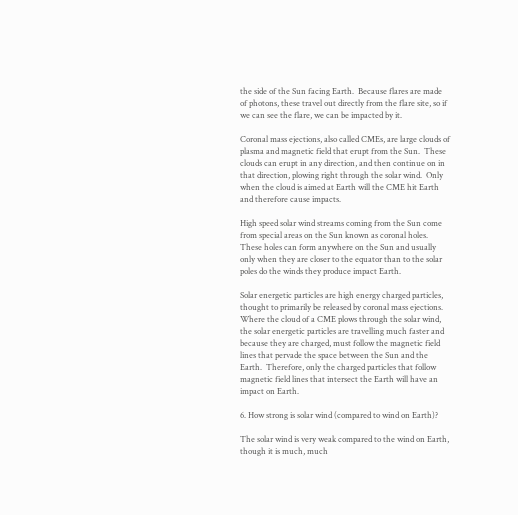the side of the Sun facing Earth.  Because flares are made of photons, these travel out directly from the flare site, so if we can see the flare, we can be impacted by it.

Coronal mass ejections, also called CMEs, are large clouds of plasma and magnetic field that erupt from the Sun.  These clouds can erupt in any direction, and then continue on in that direction, plowing right through the solar wind.  Only when the cloud is aimed at Earth will the CME hit Earth and therefore cause impacts.

High speed solar wind streams coming from the Sun come from special areas on the Sun known as coronal holes.  These holes can form anywhere on the Sun and usually only when they are closer to the equator than to the solar poles do the winds they produce impact Earth.

Solar energetic particles are high energy charged particles, thought to primarily be released by coronal mass ejections.  Where the cloud of a CME plows through the solar wind, the solar energetic particles are travelling much faster and because they are charged, must follow the magnetic field lines that pervade the space between the Sun and the Earth.  Therefore, only the charged particles that follow magnetic field lines that intersect the Earth will have an impact on Earth.

6. How strong is solar wind (compared to wind on Earth)?

The solar wind is very weak compared to the wind on Earth, though it is much, much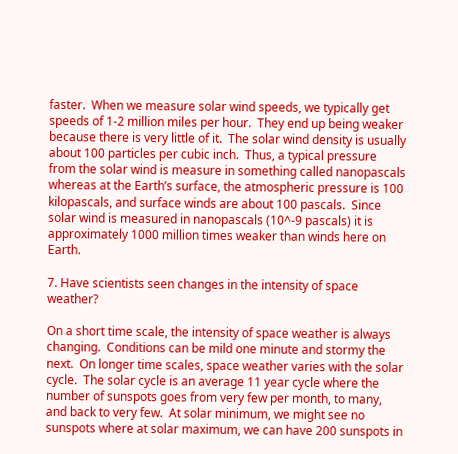faster.  When we measure solar wind speeds, we typically get speeds of 1-2 million miles per hour.  They end up being weaker because there is very little of it.  The solar wind density is usually about 100 particles per cubic inch.  Thus, a typical pressure from the solar wind is measure in something called nanopascals whereas at the Earth’s surface, the atmospheric pressure is 100 kilopascals, and surface winds are about 100 pascals.  Since solar wind is measured in nanopascals (10^-9 pascals) it is approximately 1000 million times weaker than winds here on Earth.

7. Have scientists seen changes in the intensity of space weather?

On a short time scale, the intensity of space weather is always changing.  Conditions can be mild one minute and stormy the next.  On longer time scales, space weather varies with the solar cycle.  The solar cycle is an average 11 year cycle where the number of sunspots goes from very few per month, to many, and back to very few.  At solar minimum, we might see no sunspots where at solar maximum, we can have 200 sunspots in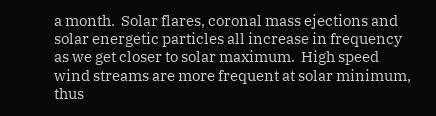a month.  Solar flares, coronal mass ejections and solar energetic particles all increase in frequency as we get closer to solar maximum.  High speed wind streams are more frequent at solar minimum, thus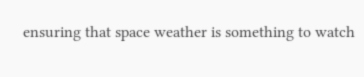ensuring that space weather is something to watch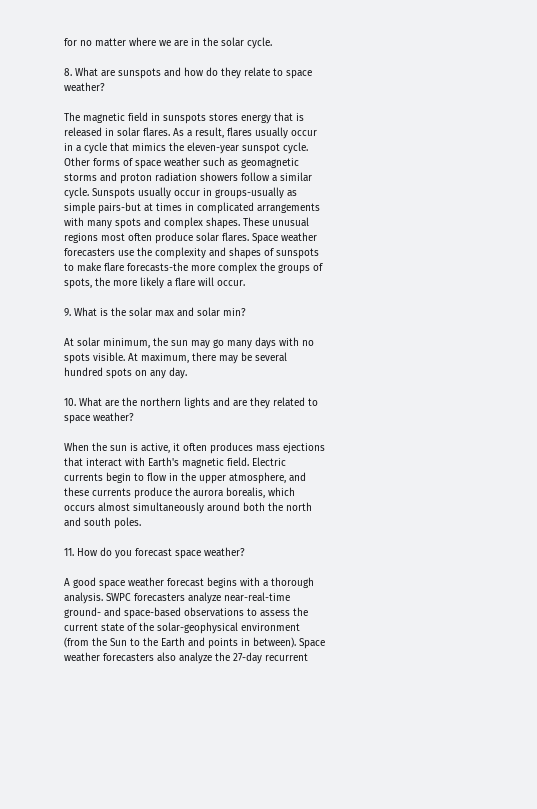for no matter where we are in the solar cycle.

8. What are sunspots and how do they relate to space weather?

The magnetic field in sunspots stores energy that is released in solar flares. As a result, flares usually occur in a cycle that mimics the eleven-year sunspot cycle. Other forms of space weather such as geomagnetic storms and proton radiation showers follow a similar cycle. Sunspots usually occur in groups-usually as simple pairs-but at times in complicated arrangements with many spots and complex shapes. These unusual regions most often produce solar flares. Space weather forecasters use the complexity and shapes of sunspots to make flare forecasts-the more complex the groups of spots, the more likely a flare will occur.

9. What is the solar max and solar min?

At solar minimum, the sun may go many days with no spots visible. At maximum, there may be several hundred spots on any day.

10. What are the northern lights and are they related to space weather?

When the sun is active, it often produces mass ejections that interact with Earth's magnetic field. Electric currents begin to flow in the upper atmosphere, and these currents produce the aurora borealis, which occurs almost simultaneously around both the north and south poles.

11. How do you forecast space weather?

A good space weather forecast begins with a thorough analysis. SWPC forecasters analyze near-real-time ground- and space-based observations to assess the current state of the solar-geophysical environment (from the Sun to the Earth and points in between). Space weather forecasters also analyze the 27-day recurrent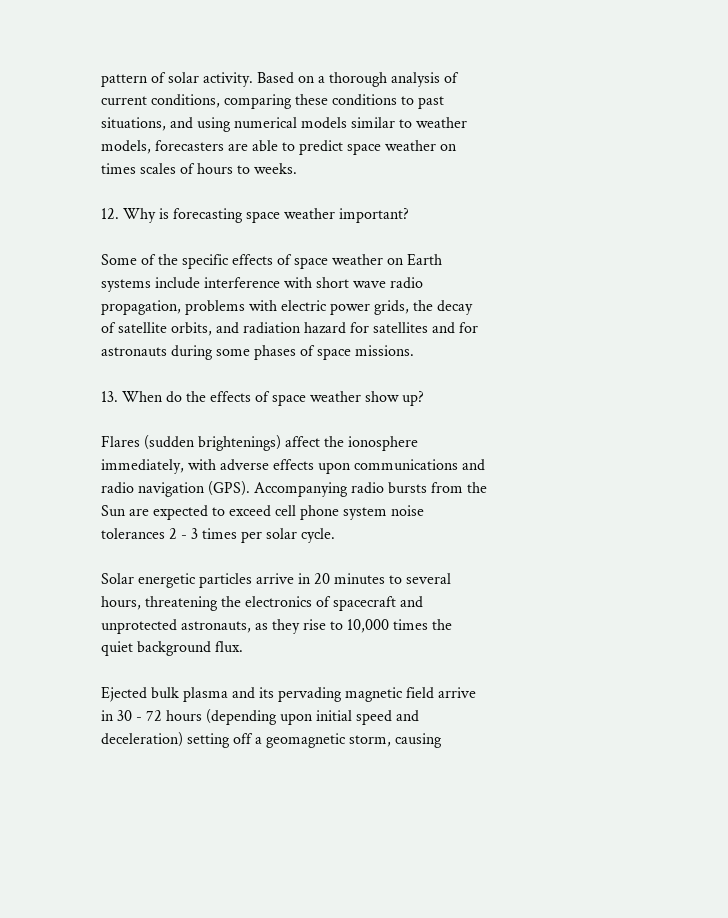pattern of solar activity. Based on a thorough analysis of current conditions, comparing these conditions to past situations, and using numerical models similar to weather models, forecasters are able to predict space weather on times scales of hours to weeks.

12. Why is forecasting space weather important?

Some of the specific effects of space weather on Earth systems include interference with short wave radio propagation, problems with electric power grids, the decay of satellite orbits, and radiation hazard for satellites and for astronauts during some phases of space missions.

13. When do the effects of space weather show up?

Flares (sudden brightenings) affect the ionosphere immediately, with adverse effects upon communications and radio navigation (GPS). Accompanying radio bursts from the Sun are expected to exceed cell phone system noise tolerances 2 - 3 times per solar cycle.

Solar energetic particles arrive in 20 minutes to several hours, threatening the electronics of spacecraft and unprotected astronauts, as they rise to 10,000 times the quiet background flux.

Ejected bulk plasma and its pervading magnetic field arrive in 30 - 72 hours (depending upon initial speed and deceleration) setting off a geomagnetic storm, causing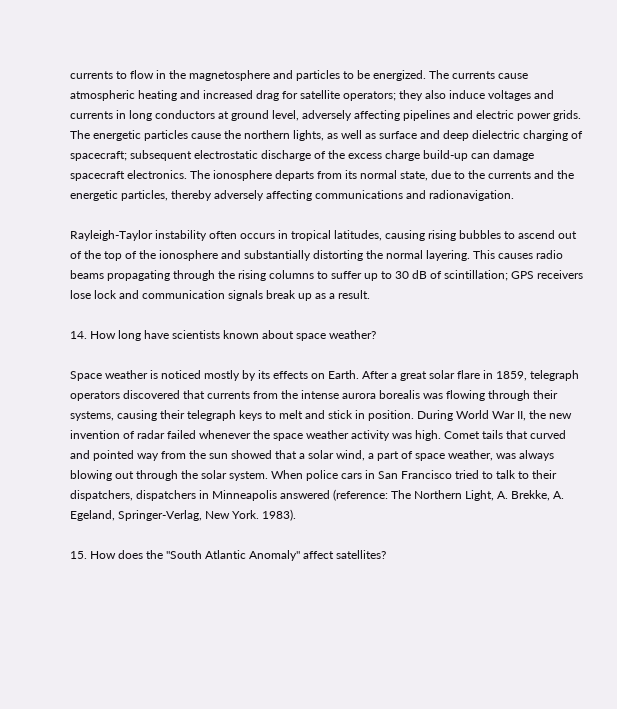currents to flow in the magnetosphere and particles to be energized. The currents cause atmospheric heating and increased drag for satellite operators; they also induce voltages and currents in long conductors at ground level, adversely affecting pipelines and electric power grids. The energetic particles cause the northern lights, as well as surface and deep dielectric charging of spacecraft; subsequent electrostatic discharge of the excess charge build-up can damage spacecraft electronics. The ionosphere departs from its normal state, due to the currents and the energetic particles, thereby adversely affecting communications and radionavigation.

Rayleigh-Taylor instability often occurs in tropical latitudes, causing rising bubbles to ascend out of the top of the ionosphere and substantially distorting the normal layering. This causes radio beams propagating through the rising columns to suffer up to 30 dB of scintillation; GPS receivers lose lock and communication signals break up as a result.

14. How long have scientists known about space weather?

Space weather is noticed mostly by its effects on Earth. After a great solar flare in 1859, telegraph operators discovered that currents from the intense aurora borealis was flowing through their systems, causing their telegraph keys to melt and stick in position. During World War II, the new invention of radar failed whenever the space weather activity was high. Comet tails that curved and pointed way from the sun showed that a solar wind, a part of space weather, was always blowing out through the solar system. When police cars in San Francisco tried to talk to their dispatchers, dispatchers in Minneapolis answered (reference: The Northern Light, A. Brekke, A. Egeland, Springer-Verlag, New York. 1983).

15. How does the "South Atlantic Anomaly" affect satellites?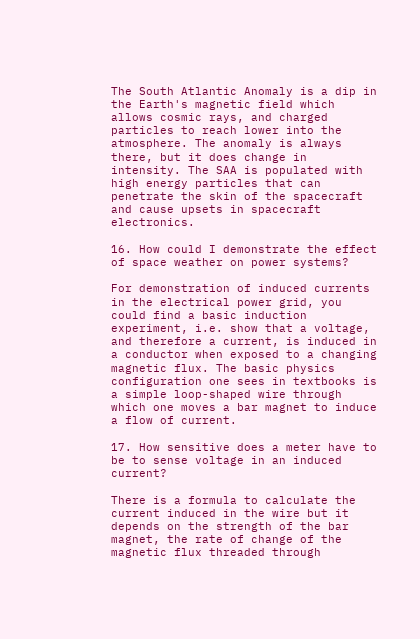The South Atlantic Anomaly is a dip in the Earth's magnetic field which allows cosmic rays, and charged particles to reach lower into the atmosphere. The anomaly is always there, but it does change in intensity. The SAA is populated with high energy particles that can penetrate the skin of the spacecraft and cause upsets in spacecraft electronics.

16. How could I demonstrate the effect of space weather on power systems?

For demonstration of induced currents in the electrical power grid, you could find a basic induction experiment, i.e. show that a voltage, and therefore a current, is induced in a conductor when exposed to a changing magnetic flux. The basic physics configuration one sees in textbooks is a simple loop-shaped wire through which one moves a bar magnet to induce a flow of current.

17. How sensitive does a meter have to be to sense voltage in an induced current?

There is a formula to calculate the current induced in the wire but it depends on the strength of the bar magnet, the rate of change of the magnetic flux threaded through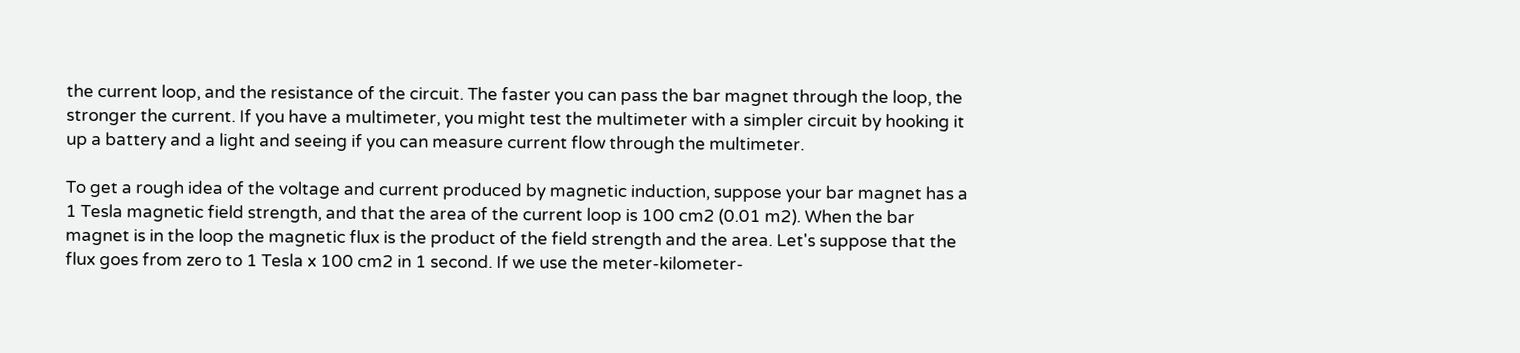the current loop, and the resistance of the circuit. The faster you can pass the bar magnet through the loop, the stronger the current. If you have a multimeter, you might test the multimeter with a simpler circuit by hooking it up a battery and a light and seeing if you can measure current flow through the multimeter.

To get a rough idea of the voltage and current produced by magnetic induction, suppose your bar magnet has a 1 Tesla magnetic field strength, and that the area of the current loop is 100 cm2 (0.01 m2). When the bar magnet is in the loop the magnetic flux is the product of the field strength and the area. Let's suppose that the flux goes from zero to 1 Tesla x 100 cm2 in 1 second. If we use the meter-kilometer-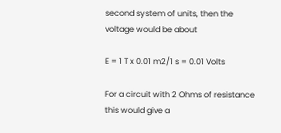second system of units, then the voltage would be about

E = 1 T x 0.01 m2/1 s = 0.01 Volts

For a circuit with 2 Ohms of resistance this would give a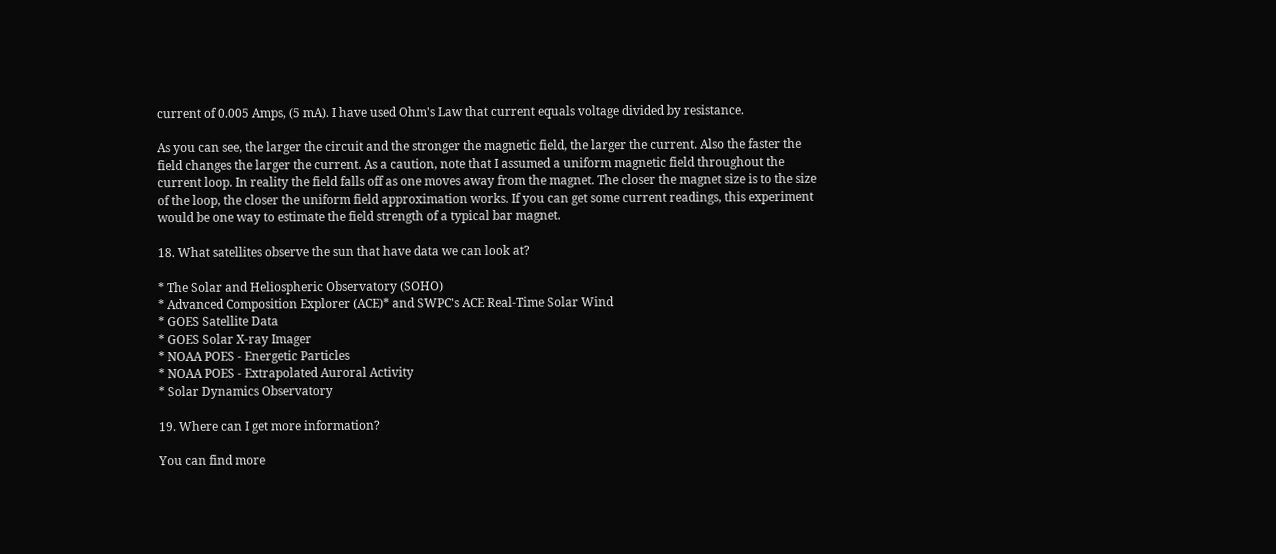current of 0.005 Amps, (5 mA). I have used Ohm's Law that current equals voltage divided by resistance.

As you can see, the larger the circuit and the stronger the magnetic field, the larger the current. Also the faster the field changes the larger the current. As a caution, note that I assumed a uniform magnetic field throughout the current loop. In reality the field falls off as one moves away from the magnet. The closer the magnet size is to the size of the loop, the closer the uniform field approximation works. If you can get some current readings, this experiment would be one way to estimate the field strength of a typical bar magnet.

18. What satellites observe the sun that have data we can look at?

* The Solar and Heliospheric Observatory (SOHO)
* Advanced Composition Explorer (ACE)* and SWPC's ACE Real-Time Solar Wind
* GOES Satellite Data
* GOES Solar X-ray Imager
* NOAA POES - Energetic Particles
* NOAA POES - Extrapolated Auroral Activity
* Solar Dynamics Observatory

19. Where can I get more information?

You can find more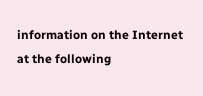information on the Internet at the following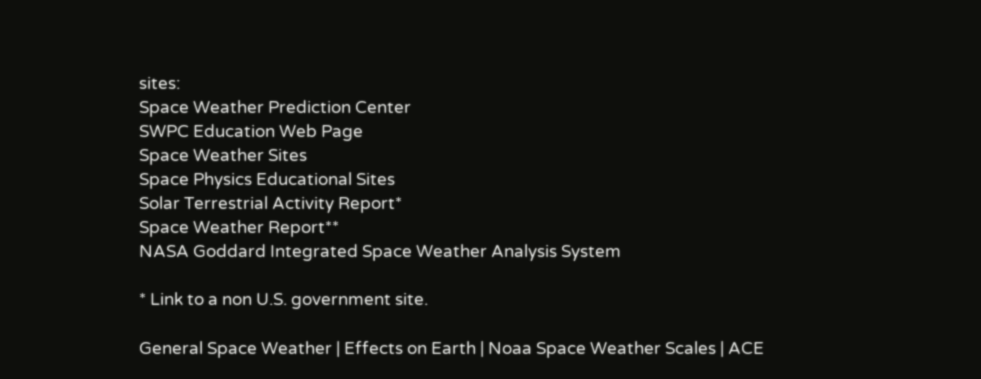sites:
Space Weather Prediction Center
SWPC Education Web Page
Space Weather Sites
Space Physics Educational Sites
Solar Terrestrial Activity Report*
Space Weather Report**
NASA Goddard Integrated Space Weather Analysis System

* Link to a non U.S. government site.

General Space Weather | Effects on Earth | Noaa Space Weather Scales | ACE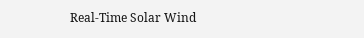Real-Time Solar Wind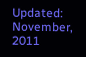Updated: November, 2011